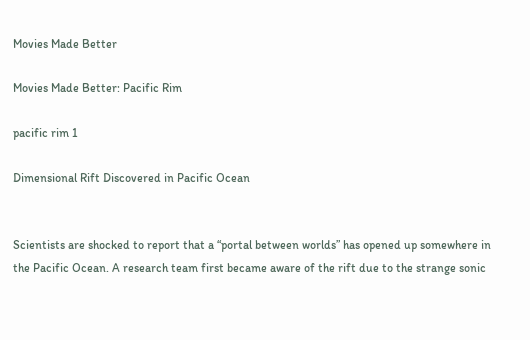Movies Made Better

Movies Made Better: Pacific Rim

pacific rim 1

Dimensional Rift Discovered in Pacific Ocean


Scientists are shocked to report that a “portal between worlds” has opened up somewhere in the Pacific Ocean. A research team first became aware of the rift due to the strange sonic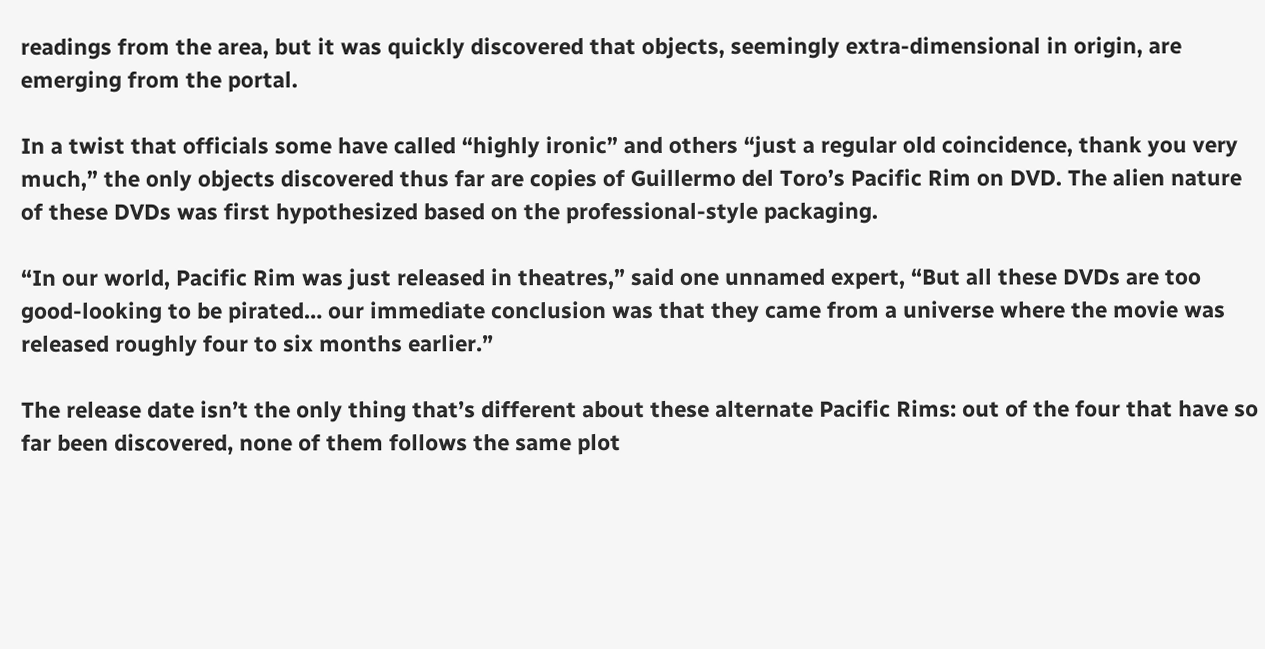readings from the area, but it was quickly discovered that objects, seemingly extra-dimensional in origin, are emerging from the portal.

In a twist that officials some have called “highly ironic” and others “just a regular old coincidence, thank you very much,” the only objects discovered thus far are copies of Guillermo del Toro’s Pacific Rim on DVD. The alien nature of these DVDs was first hypothesized based on the professional-style packaging.

“In our world, Pacific Rim was just released in theatres,” said one unnamed expert, “But all these DVDs are too good-looking to be pirated… our immediate conclusion was that they came from a universe where the movie was released roughly four to six months earlier.”

The release date isn’t the only thing that’s different about these alternate Pacific Rims: out of the four that have so far been discovered, none of them follows the same plot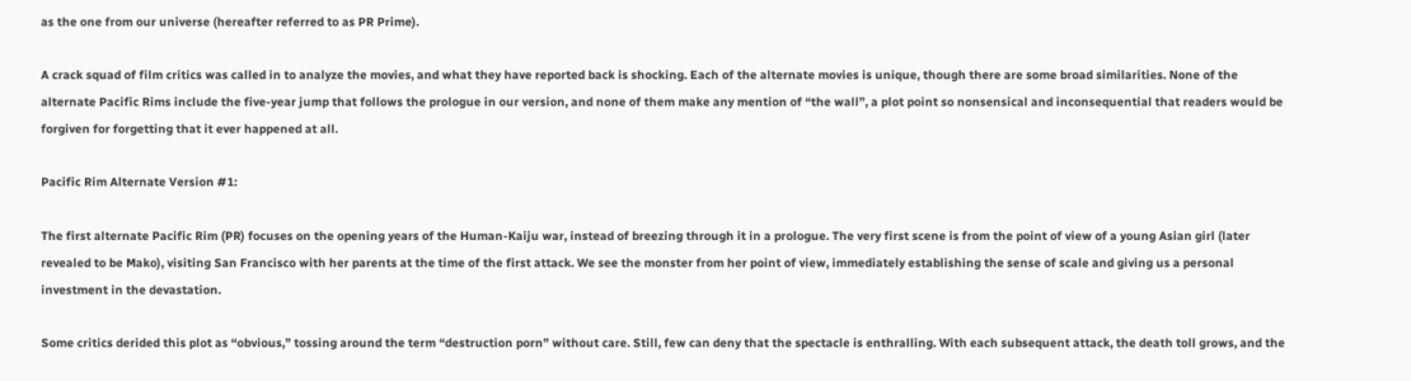as the one from our universe (hereafter referred to as PR Prime).

A crack squad of film critics was called in to analyze the movies, and what they have reported back is shocking. Each of the alternate movies is unique, though there are some broad similarities. None of the alternate Pacific Rims include the five-year jump that follows the prologue in our version, and none of them make any mention of “the wall”, a plot point so nonsensical and inconsequential that readers would be forgiven for forgetting that it ever happened at all.

Pacific Rim Alternate Version #1:

The first alternate Pacific Rim (PR) focuses on the opening years of the Human-Kaiju war, instead of breezing through it in a prologue. The very first scene is from the point of view of a young Asian girl (later revealed to be Mako), visiting San Francisco with her parents at the time of the first attack. We see the monster from her point of view, immediately establishing the sense of scale and giving us a personal investment in the devastation.

Some critics derided this plot as “obvious,” tossing around the term “destruction porn” without care. Still, few can deny that the spectacle is enthralling. With each subsequent attack, the death toll grows, and the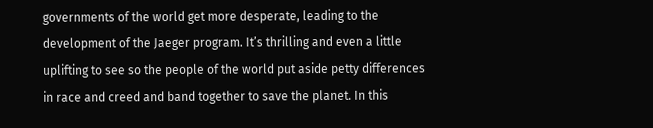governments of the world get more desperate, leading to the development of the Jaeger program. It’s thrilling and even a little uplifting to see so the people of the world put aside petty differences in race and creed and band together to save the planet. In this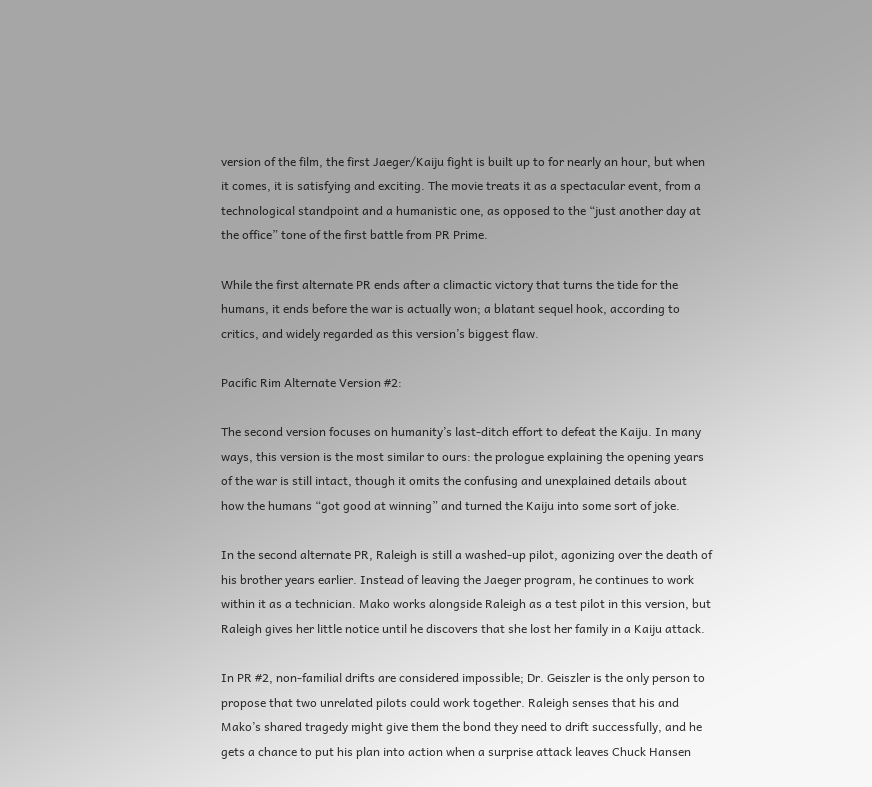version of the film, the first Jaeger/Kaiju fight is built up to for nearly an hour, but when it comes, it is satisfying and exciting. The movie treats it as a spectacular event, from a technological standpoint and a humanistic one, as opposed to the “just another day at the office” tone of the first battle from PR Prime.

While the first alternate PR ends after a climactic victory that turns the tide for the humans, it ends before the war is actually won; a blatant sequel hook, according to critics, and widely regarded as this version’s biggest flaw.

Pacific Rim Alternate Version #2:

The second version focuses on humanity’s last-ditch effort to defeat the Kaiju. In many ways, this version is the most similar to ours: the prologue explaining the opening years of the war is still intact, though it omits the confusing and unexplained details about how the humans “got good at winning” and turned the Kaiju into some sort of joke.

In the second alternate PR, Raleigh is still a washed-up pilot, agonizing over the death of his brother years earlier. Instead of leaving the Jaeger program, he continues to work within it as a technician. Mako works alongside Raleigh as a test pilot in this version, but Raleigh gives her little notice until he discovers that she lost her family in a Kaiju attack.

In PR #2, non-familial drifts are considered impossible; Dr. Geiszler is the only person to propose that two unrelated pilots could work together. Raleigh senses that his and Mako’s shared tragedy might give them the bond they need to drift successfully, and he gets a chance to put his plan into action when a surprise attack leaves Chuck Hansen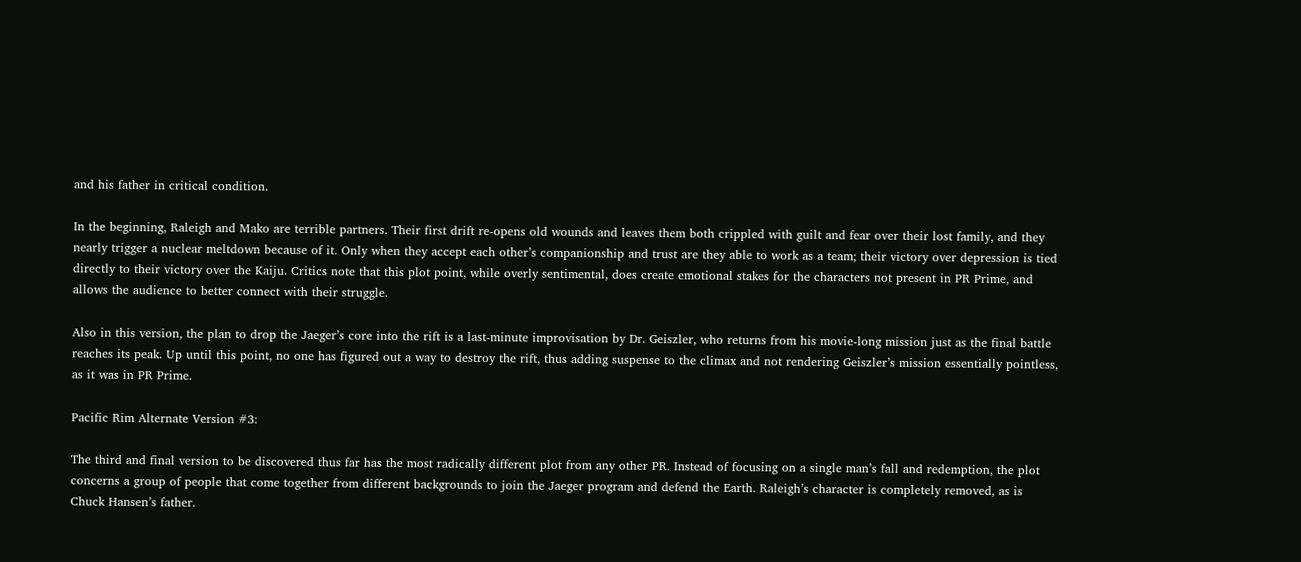and his father in critical condition.

In the beginning, Raleigh and Mako are terrible partners. Their first drift re-opens old wounds and leaves them both crippled with guilt and fear over their lost family, and they nearly trigger a nuclear meltdown because of it. Only when they accept each other’s companionship and trust are they able to work as a team; their victory over depression is tied directly to their victory over the Kaiju. Critics note that this plot point, while overly sentimental, does create emotional stakes for the characters not present in PR Prime, and allows the audience to better connect with their struggle.

Also in this version, the plan to drop the Jaeger’s core into the rift is a last-minute improvisation by Dr. Geiszler, who returns from his movie-long mission just as the final battle reaches its peak. Up until this point, no one has figured out a way to destroy the rift, thus adding suspense to the climax and not rendering Geiszler’s mission essentially pointless, as it was in PR Prime.

Pacific Rim Alternate Version #3:

The third and final version to be discovered thus far has the most radically different plot from any other PR. Instead of focusing on a single man’s fall and redemption, the plot concerns a group of people that come together from different backgrounds to join the Jaeger program and defend the Earth. Raleigh’s character is completely removed, as is Chuck Hansen’s father.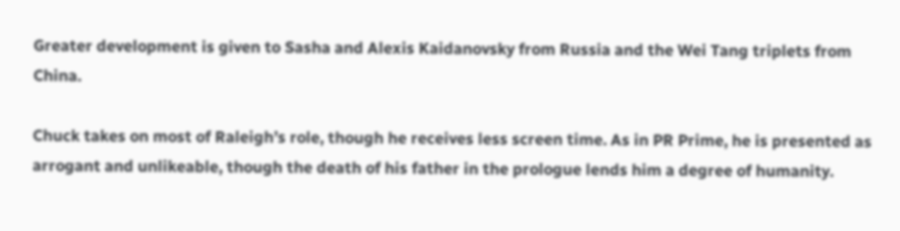Greater development is given to Sasha and Alexis Kaidanovsky from Russia and the Wei Tang triplets from China.

Chuck takes on most of Raleigh’s role, though he receives less screen time. As in PR Prime, he is presented as arrogant and unlikeable, though the death of his father in the prologue lends him a degree of humanity.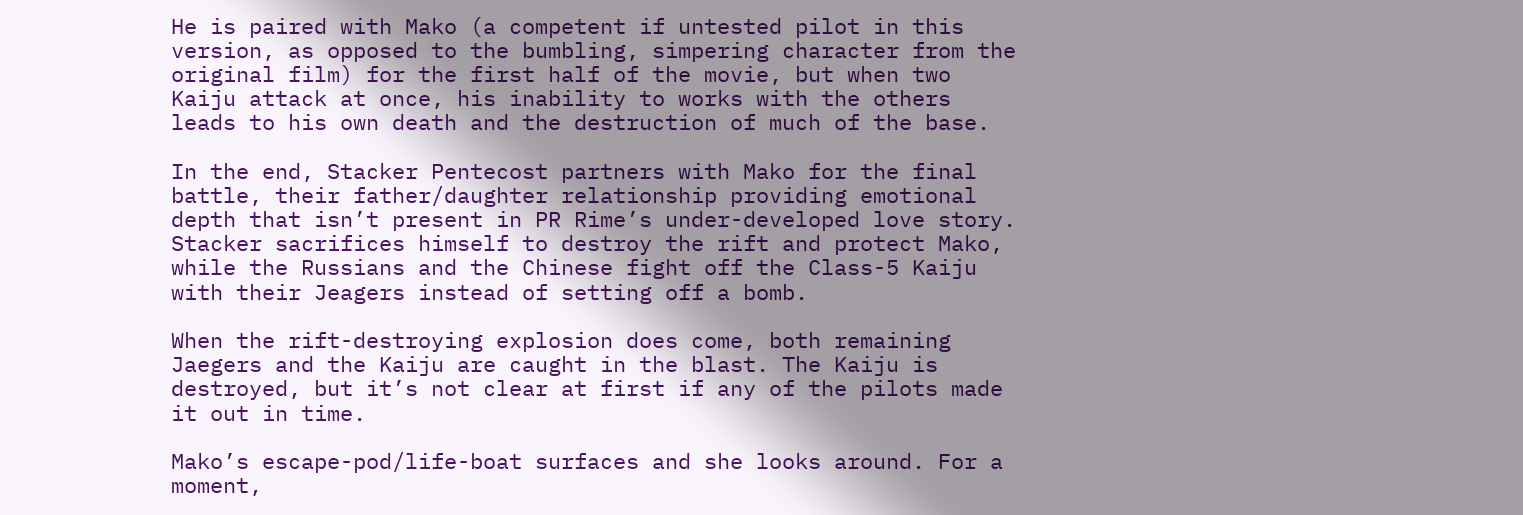He is paired with Mako (a competent if untested pilot in this version, as opposed to the bumbling, simpering character from the original film) for the first half of the movie, but when two Kaiju attack at once, his inability to works with the others leads to his own death and the destruction of much of the base.

In the end, Stacker Pentecost partners with Mako for the final battle, their father/daughter relationship providing emotional depth that isn’t present in PR Rime’s under-developed love story. Stacker sacrifices himself to destroy the rift and protect Mako, while the Russians and the Chinese fight off the Class-5 Kaiju with their Jeagers instead of setting off a bomb.

When the rift-destroying explosion does come, both remaining Jaegers and the Kaiju are caught in the blast. The Kaiju is destroyed, but it’s not clear at first if any of the pilots made it out in time.

Mako’s escape-pod/life-boat surfaces and she looks around. For a moment,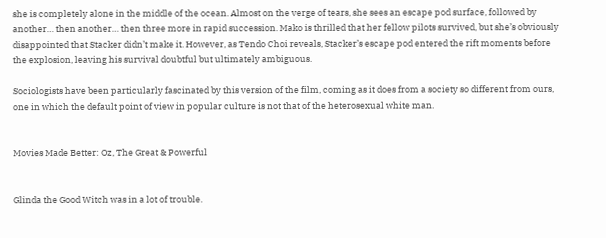she is completely alone in the middle of the ocean. Almost on the verge of tears, she sees an escape pod surface, followed by another… then another… then three more in rapid succession. Mako is thrilled that her fellow pilots survived, but she’s obviously disappointed that Stacker didn’t make it. However, as Tendo Choi reveals, Stacker’s escape pod entered the rift moments before the explosion, leaving his survival doubtful but ultimately ambiguous.

Sociologists have been particularly fascinated by this version of the film, coming as it does from a society so different from ours, one in which the default point of view in popular culture is not that of the heterosexual white man.


Movies Made Better: Oz, The Great & Powerful


Glinda the Good Witch was in a lot of trouble.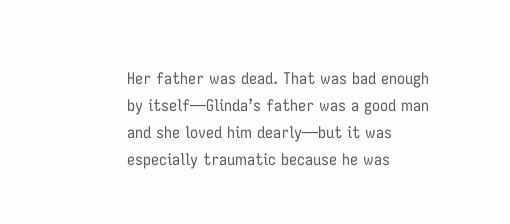Her father was dead. That was bad enough by itself—Glinda’s father was a good man and she loved him dearly—but it was especially traumatic because he was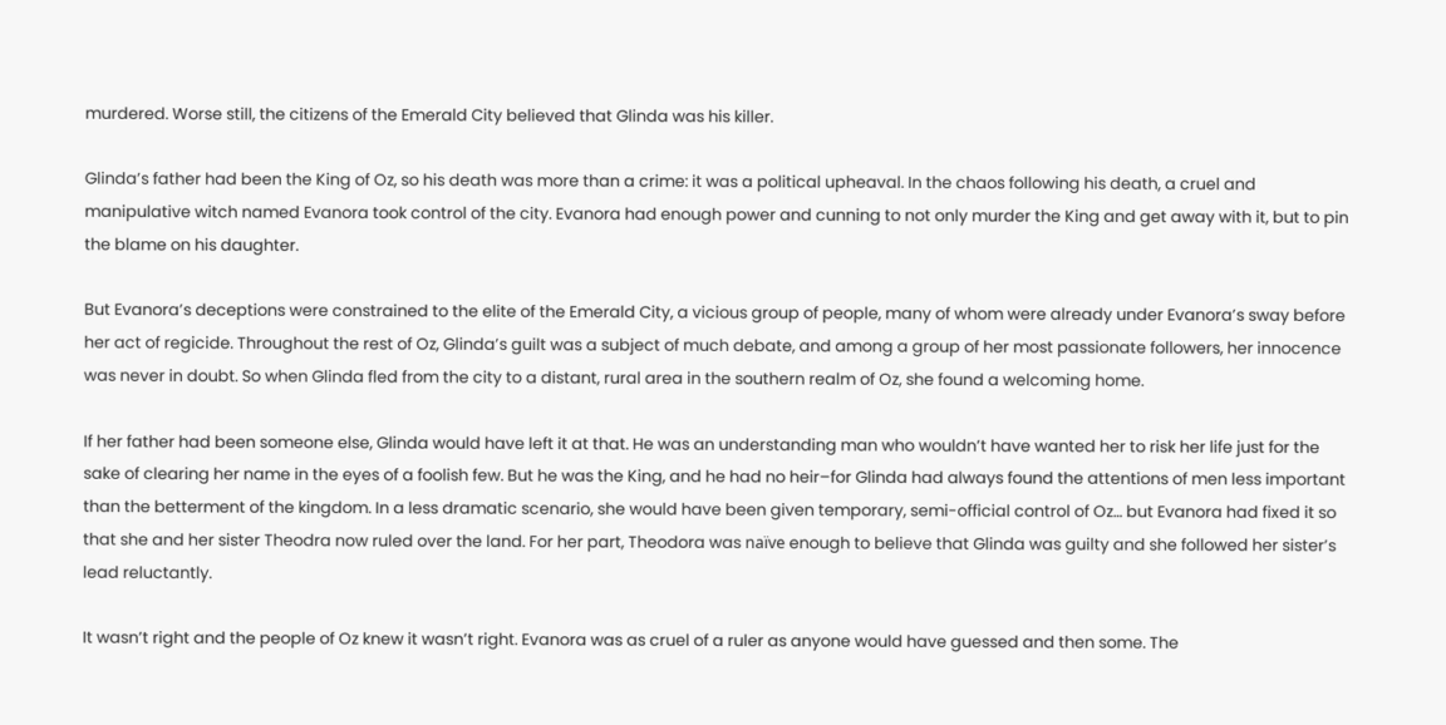murdered. Worse still, the citizens of the Emerald City believed that Glinda was his killer.

Glinda’s father had been the King of Oz, so his death was more than a crime: it was a political upheaval. In the chaos following his death, a cruel and manipulative witch named Evanora took control of the city. Evanora had enough power and cunning to not only murder the King and get away with it, but to pin the blame on his daughter.

But Evanora’s deceptions were constrained to the elite of the Emerald City, a vicious group of people, many of whom were already under Evanora’s sway before her act of regicide. Throughout the rest of Oz, Glinda’s guilt was a subject of much debate, and among a group of her most passionate followers, her innocence was never in doubt. So when Glinda fled from the city to a distant, rural area in the southern realm of Oz, she found a welcoming home.

If her father had been someone else, Glinda would have left it at that. He was an understanding man who wouldn’t have wanted her to risk her life just for the sake of clearing her name in the eyes of a foolish few. But he was the King, and he had no heir–for Glinda had always found the attentions of men less important than the betterment of the kingdom. In a less dramatic scenario, she would have been given temporary, semi-official control of Oz… but Evanora had fixed it so that she and her sister Theodra now ruled over the land. For her part, Theodora was naïve enough to believe that Glinda was guilty and she followed her sister’s lead reluctantly.

It wasn’t right and the people of Oz knew it wasn’t right. Evanora was as cruel of a ruler as anyone would have guessed and then some. The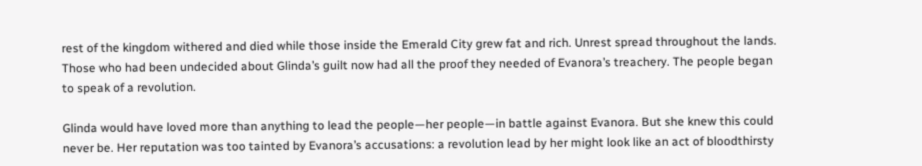rest of the kingdom withered and died while those inside the Emerald City grew fat and rich. Unrest spread throughout the lands. Those who had been undecided about Glinda’s guilt now had all the proof they needed of Evanora’s treachery. The people began to speak of a revolution.

Glinda would have loved more than anything to lead the people—her people—in battle against Evanora. But she knew this could never be. Her reputation was too tainted by Evanora’s accusations: a revolution lead by her might look like an act of bloodthirsty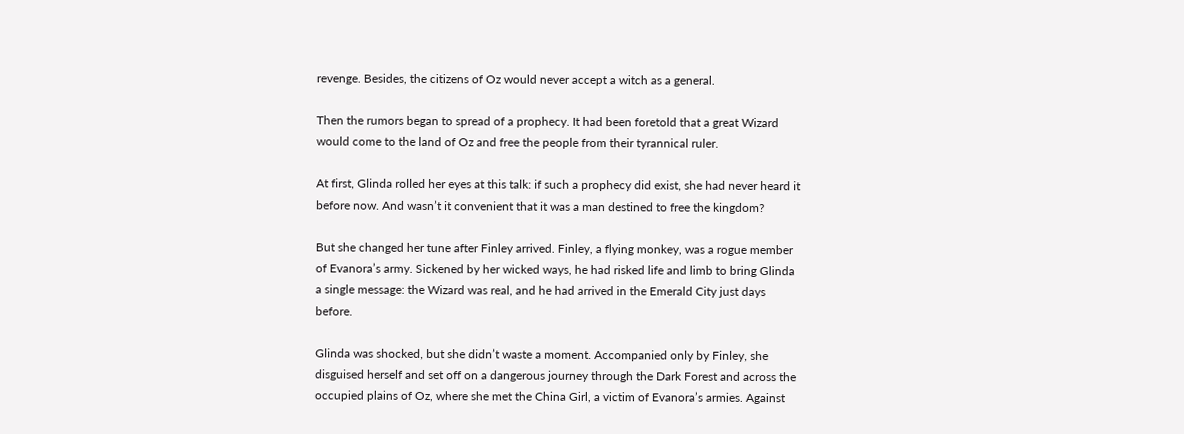revenge. Besides, the citizens of Oz would never accept a witch as a general.

Then the rumors began to spread of a prophecy. It had been foretold that a great Wizard would come to the land of Oz and free the people from their tyrannical ruler.

At first, Glinda rolled her eyes at this talk: if such a prophecy did exist, she had never heard it before now. And wasn’t it convenient that it was a man destined to free the kingdom?

But she changed her tune after Finley arrived. Finley, a flying monkey, was a rogue member of Evanora’s army. Sickened by her wicked ways, he had risked life and limb to bring Glinda a single message: the Wizard was real, and he had arrived in the Emerald City just days before.

Glinda was shocked, but she didn’t waste a moment. Accompanied only by Finley, she disguised herself and set off on a dangerous journey through the Dark Forest and across the occupied plains of Oz, where she met the China Girl, a victim of Evanora’s armies. Against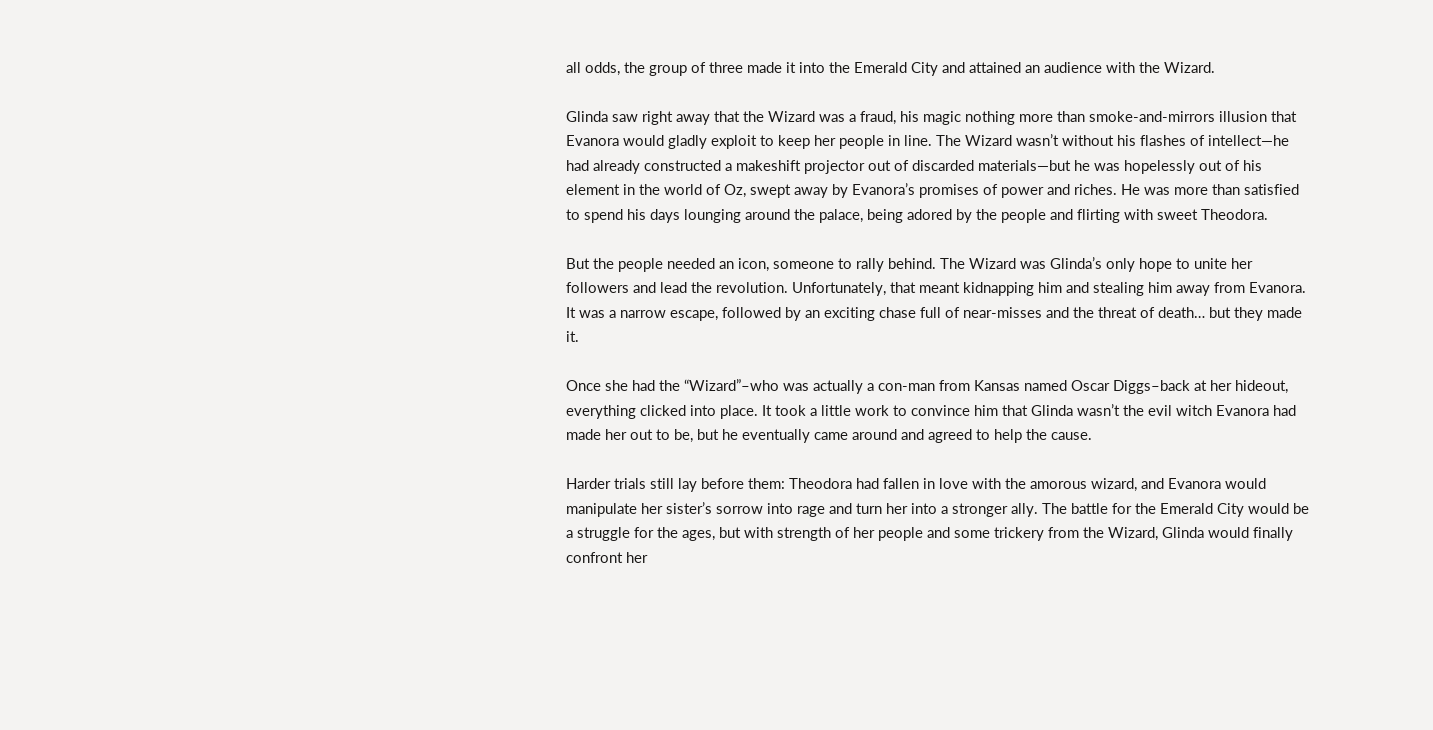all odds, the group of three made it into the Emerald City and attained an audience with the Wizard.

Glinda saw right away that the Wizard was a fraud, his magic nothing more than smoke-and-mirrors illusion that Evanora would gladly exploit to keep her people in line. The Wizard wasn’t without his flashes of intellect—he had already constructed a makeshift projector out of discarded materials—but he was hopelessly out of his element in the world of Oz, swept away by Evanora’s promises of power and riches. He was more than satisfied to spend his days lounging around the palace, being adored by the people and flirting with sweet Theodora.

But the people needed an icon, someone to rally behind. The Wizard was Glinda’s only hope to unite her followers and lead the revolution. Unfortunately, that meant kidnapping him and stealing him away from Evanora. It was a narrow escape, followed by an exciting chase full of near-misses and the threat of death… but they made it.

Once she had the “Wizard”–who was actually a con-man from Kansas named Oscar Diggs–back at her hideout, everything clicked into place. It took a little work to convince him that Glinda wasn’t the evil witch Evanora had made her out to be, but he eventually came around and agreed to help the cause.

Harder trials still lay before them: Theodora had fallen in love with the amorous wizard, and Evanora would manipulate her sister’s sorrow into rage and turn her into a stronger ally. The battle for the Emerald City would be a struggle for the ages, but with strength of her people and some trickery from the Wizard, Glinda would finally confront her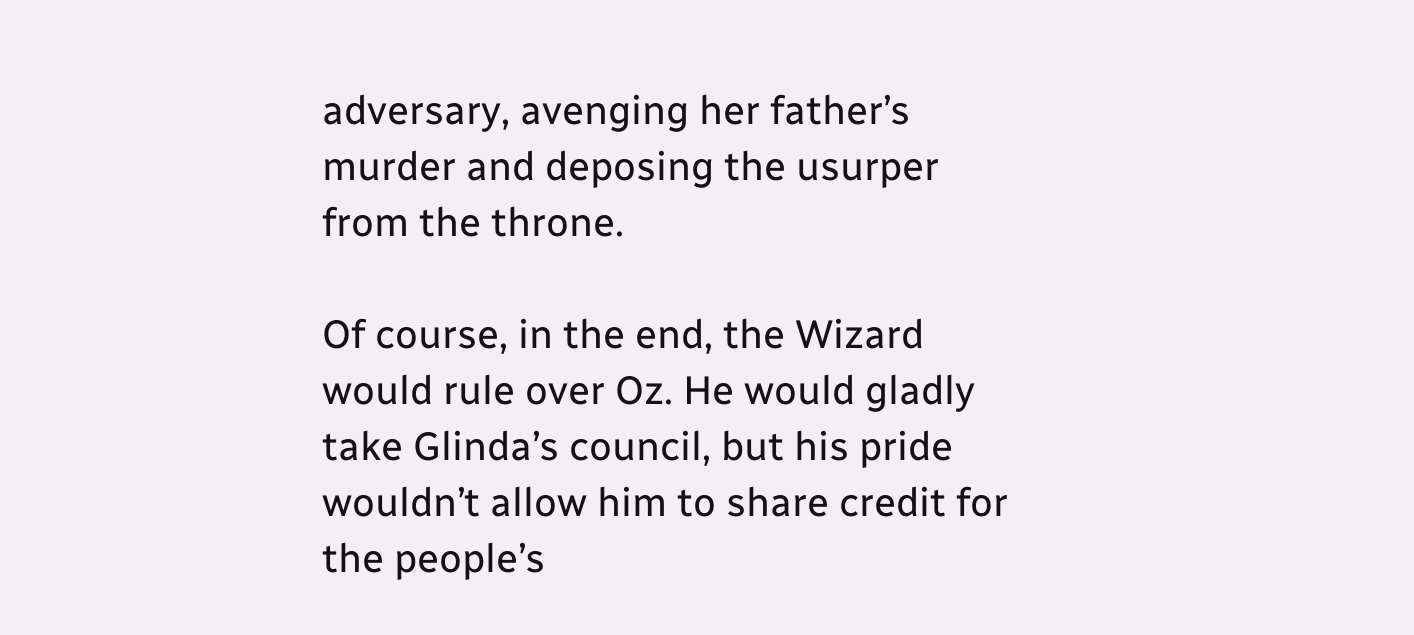adversary, avenging her father’s murder and deposing the usurper from the throne.

Of course, in the end, the Wizard would rule over Oz. He would gladly take Glinda’s council, but his pride wouldn’t allow him to share credit for the people’s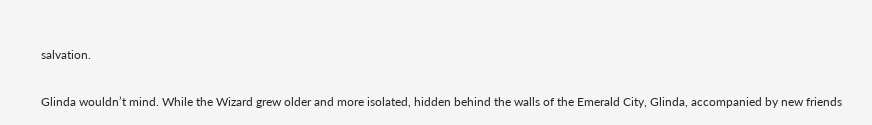salvation.

Glinda wouldn’t mind. While the Wizard grew older and more isolated, hidden behind the walls of the Emerald City, Glinda, accompanied by new friends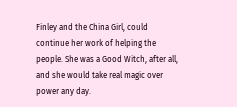Finley and the China Girl, could continue her work of helping the people. She was a Good Witch, after all, and she would take real magic over power any day.